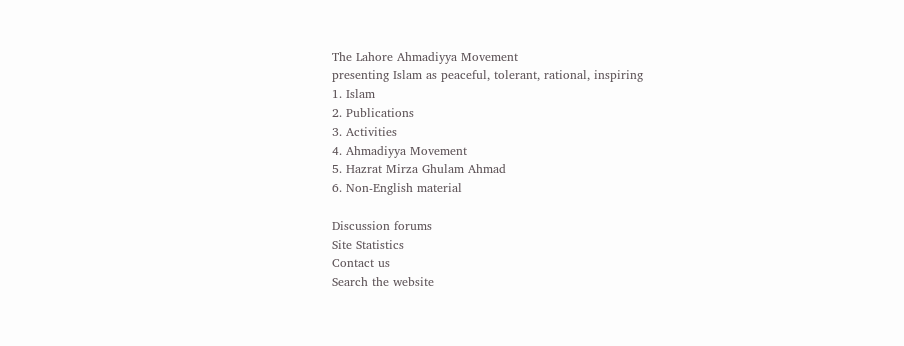The Lahore Ahmadiyya Movement
presenting Islam as peaceful, tolerant, rational, inspiring
1. Islam
2. Publications
3. Activities
4. Ahmadiyya Movement
5. Hazrat Mirza Ghulam Ahmad
6. Non-English material

Discussion forums
Site Statistics
Contact us
Search the website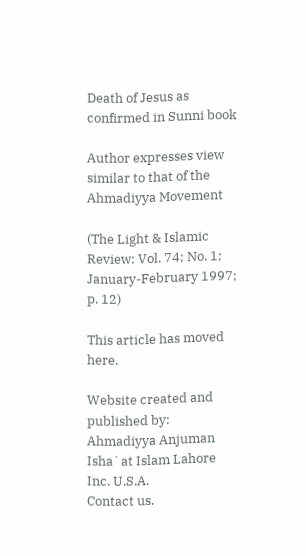Death of Jesus as confirmed in Sunni book

Author expresses view similar to that of the Ahmadiyya Movement

(The Light & Islamic Review: Vol. 74; No. 1; January-February 1997; p. 12)

This article has moved here.

Website created and published by: Ahmadiyya Anjuman Isha`at Islam Lahore Inc. U.S.A.
Contact us.